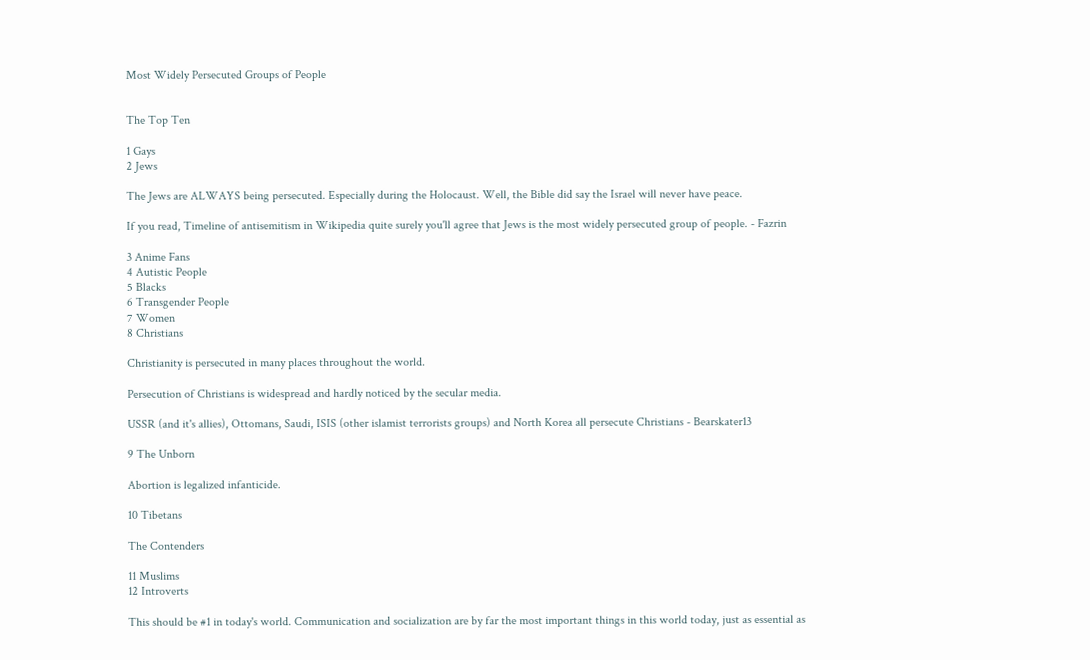Most Widely Persecuted Groups of People


The Top Ten

1 Gays
2 Jews

The Jews are ALWAYS being persecuted. Especially during the Holocaust. Well, the Bible did say the Israel will never have peace.

If you read, Timeline of antisemitism in Wikipedia quite surely you'll agree that Jews is the most widely persecuted group of people. - Fazrin

3 Anime Fans
4 Autistic People
5 Blacks
6 Transgender People
7 Women
8 Christians

Christianity is persecuted in many places throughout the world.

Persecution of Christians is widespread and hardly noticed by the secular media.

USSR (and it's allies), Ottomans, Saudi, ISIS (other islamist terrorists groups) and North Korea all persecute Christians - Bearskater13

9 The Unborn

Abortion is legalized infanticide.

10 Tibetans

The Contenders

11 Muslims
12 Introverts

This should be #1 in today's world. Communication and socialization are by far the most important things in this world today, just as essential as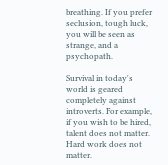breathing. If you prefer seclusion, tough luck, you will be seen as strange, and a psychopath.

Survival in today's world is geared completely against introverts. For example, if you wish to be hired, talent does not matter. Hard work does not matter.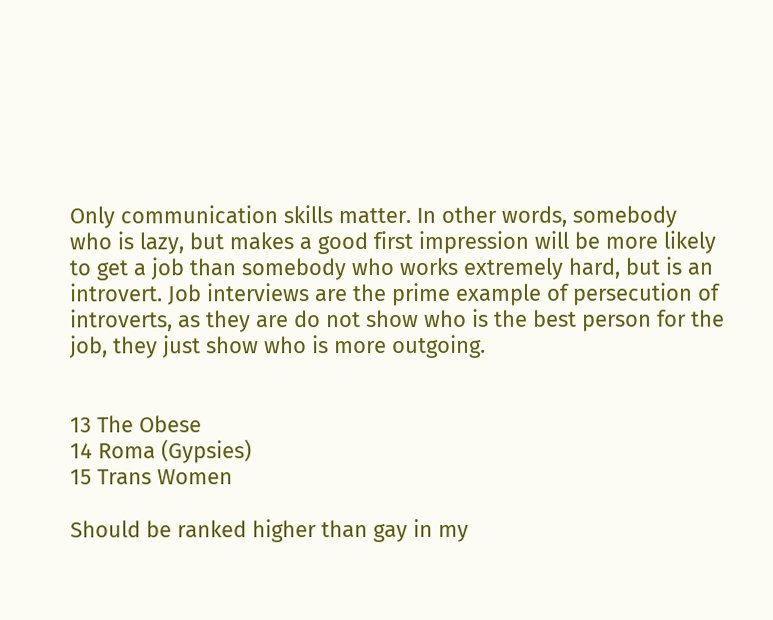Only communication skills matter. In other words, somebody who is lazy, but makes a good first impression will be more likely to get a job than somebody who works extremely hard, but is an introvert. Job interviews are the prime example of persecution of introverts, as they are do not show who is the best person for the job, they just show who is more outgoing.


13 The Obese
14 Roma (Gypsies)
15 Trans Women

Should be ranked higher than gay in my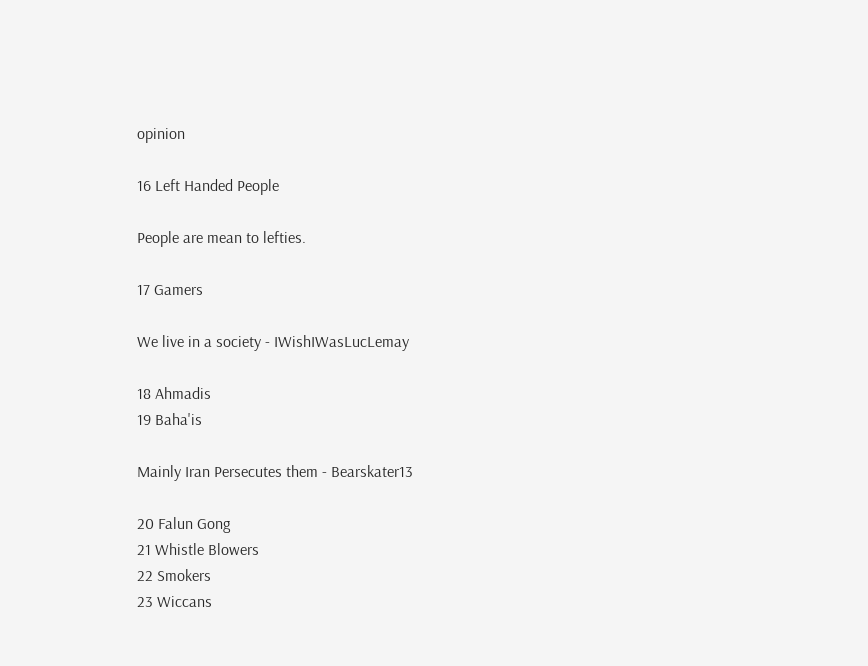opinion

16 Left Handed People

People are mean to lefties.

17 Gamers

We live in a society - IWishIWasLucLemay

18 Ahmadis
19 Baha'is

Mainly Iran Persecutes them - Bearskater13

20 Falun Gong
21 Whistle Blowers
22 Smokers
23 Wiccans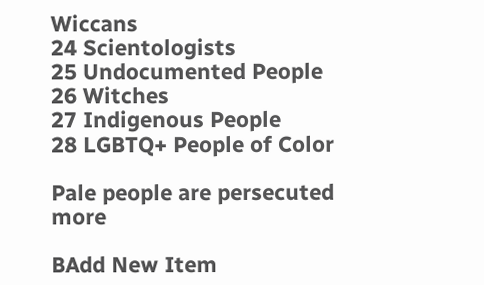Wiccans
24 Scientologists
25 Undocumented People
26 Witches
27 Indigenous People
28 LGBTQ+ People of Color

Pale people are persecuted more

BAdd New Item